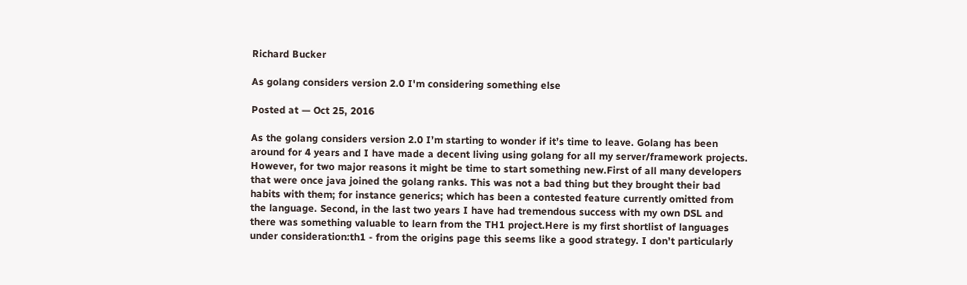Richard Bucker

As golang considers version 2.0 I'm considering something else

Posted at — Oct 25, 2016

As the golang considers version 2.0 I’m starting to wonder if it’s time to leave. Golang has been around for 4 years and I have made a decent living using golang for all my server/framework projects. However, for two major reasons it might be time to start something new.First of all many developers that were once java joined the golang ranks. This was not a bad thing but they brought their bad habits with them; for instance generics; which has been a contested feature currently omitted from the language. Second, in the last two years I have had tremendous success with my own DSL and there was something valuable to learn from the TH1 project.Here is my first shortlist of languages under consideration:th1 - from the origins page this seems like a good strategy. I don’t particularly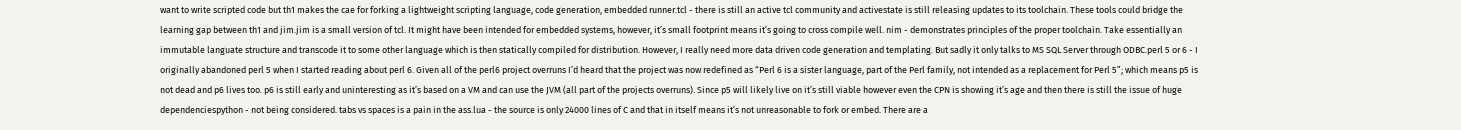want to write scripted code but th1 makes the cae for forking a lightweight scripting language, code generation, embedded runner.tcl - there is still an active tcl community and activestate is still releasing updates to its toolchain. These tools could bridge the learning gap between th1 and jim.jim is a small version of tcl. It might have been intended for embedded systems, however, it’s small footprint means it’s going to cross compile well. nim - demonstrates principles of the proper toolchain. Take essentially an immutable languate structure and transcode it to some other language which is then statically compiled for distribution. However, I really need more data driven code generation and templating. But sadly it only talks to MS SQL Server through ODBC.perl 5 or 6 - I originally abandoned perl 5 when I started reading about perl 6. Given all of the perl6 project overruns I’d heard that the project was now redefined as “Perl 6 is a sister language, part of the Perl family, not intended as a replacement for Perl 5”; which means p5 is not dead and p6 lives too. p6 is still early and uninteresting as it’s based on a VM and can use the JVM (all part of the projects overruns). Since p5 will likely live on it’s still viable however even the CPN is showing it’s age and then there is still the issue of huge dependenciespython - not being considered. tabs vs spaces is a pain in the ass.lua - the source is only 24000 lines of C and that in itself means it’s not unreasonable to fork or embed. There are a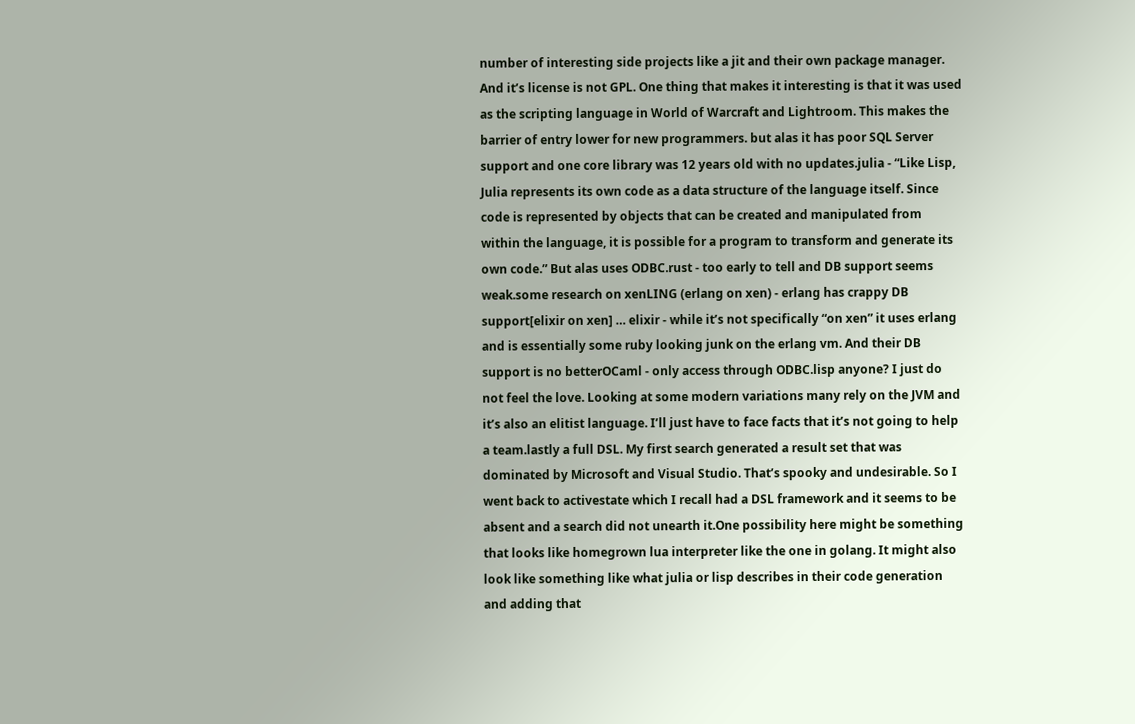number of interesting side projects like a jit and their own package manager. And it’s license is not GPL. One thing that makes it interesting is that it was used as the scripting language in World of Warcraft and Lightroom. This makes the barrier of entry lower for new programmers. but alas it has poor SQL Server support and one core library was 12 years old with no updates.julia - “Like Lisp, Julia represents its own code as a data structure of the language itself. Since code is represented by objects that can be created and manipulated from within the language, it is possible for a program to transform and generate its own code.” But alas uses ODBC.rust - too early to tell and DB support seems weak.some research on xenLING (erlang on xen) - erlang has crappy DB support[elixir on xen] … elixir - while it’s not specifically “on xen” it uses erlang and is essentially some ruby looking junk on the erlang vm. And their DB support is no betterOCaml - only access through ODBC.lisp anyone? I just do not feel the love. Looking at some modern variations many rely on the JVM and it’s also an elitist language. I’ll just have to face facts that it’s not going to help a team.lastly a full DSL. My first search generated a result set that was dominated by Microsoft and Visual Studio. That’s spooky and undesirable. So I went back to activestate which I recall had a DSL framework and it seems to be absent and a search did not unearth it.One possibility here might be something that looks like homegrown lua interpreter like the one in golang. It might also look like something like what julia or lisp describes in their code generation and adding that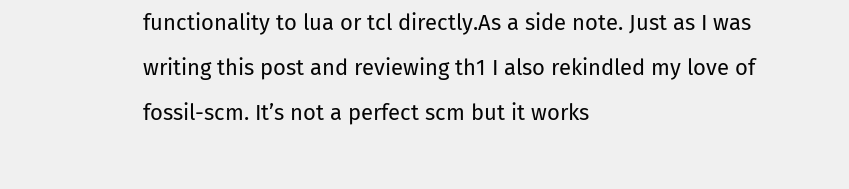functionality to lua or tcl directly.As a side note. Just as I was writing this post and reviewing th1 I also rekindled my love of fossil-scm. It’s not a perfect scm but it works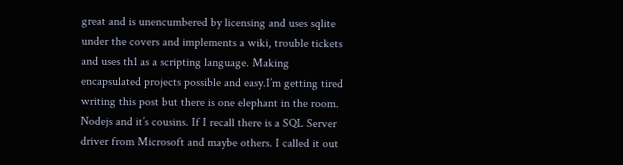great and is unencumbered by licensing and uses sqlite under the covers and implements a wiki, trouble tickets and uses th1 as a scripting language. Making encapsulated projects possible and easy.I’m getting tired writing this post but there is one elephant in the room. Nodejs and it’s cousins. If I recall there is a SQL Server driver from Microsoft and maybe others. I called it out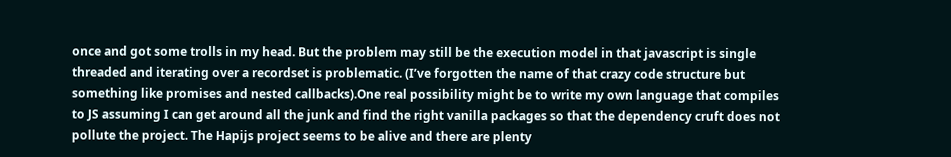once and got some trolls in my head. But the problem may still be the execution model in that javascript is single threaded and iterating over a recordset is problematic. (I’ve forgotten the name of that crazy code structure but something like promises and nested callbacks).One real possibility might be to write my own language that compiles to JS assuming I can get around all the junk and find the right vanilla packages so that the dependency cruft does not pollute the project. The Hapijs project seems to be alive and there are plenty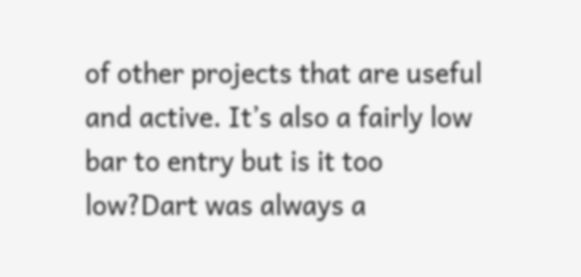of other projects that are useful and active. It’s also a fairly low bar to entry but is it too low?Dart was always a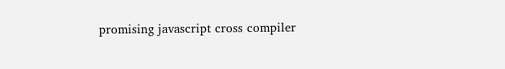promising javascript cross compiler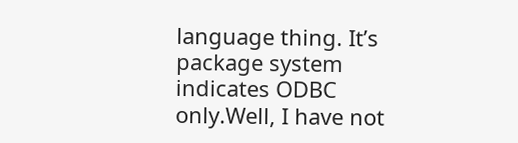language thing. It’s package system indicates ODBC only.Well, I have not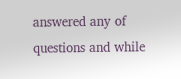answered any of questions and while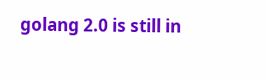golang 2.0 is still in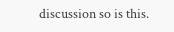discussion so is this.